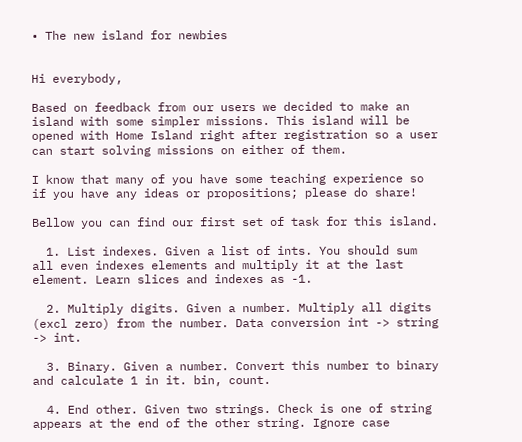• The new island for newbies


Hi everybody,

Based on feedback from our users we decided to make an island with some simpler missions. This island will be opened with Home Island right after registration so a user can start solving missions on either of them.

I know that many of you have some teaching experience so if you have any ideas or propositions; please do share!

Bellow you can find our first set of task for this island.

  1. List indexes. Given a list of ints. You should sum all even indexes elements and multiply it at the last element. Learn slices and indexes as -1.

  2. Multiply digits. Given a number. Multiply all digits (excl zero) from the number. Data conversion int -> string -> int.

  3. Binary. Given a number. Convert this number to binary and calculate 1 in it. bin, count.

  4. End other. Given two strings. Check is one of string appears at the end of the other string. Ignore case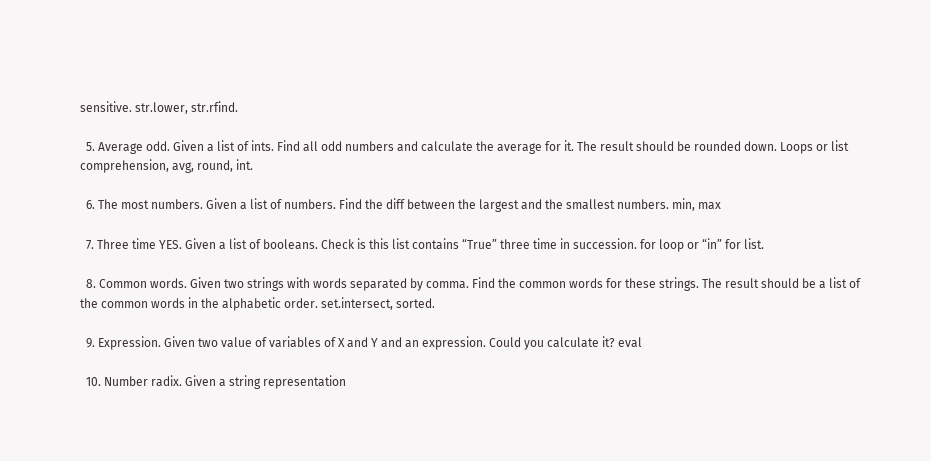sensitive. str.lower, str.rfind.

  5. Average odd. Given a list of ints. Find all odd numbers and calculate the average for it. The result should be rounded down. Loops or list comprehension, avg, round, int.

  6. The most numbers. Given a list of numbers. Find the diff between the largest and the smallest numbers. min, max

  7. Three time YES. Given a list of booleans. Check is this list contains “True” three time in succession. for loop or “in” for list.

  8. Common words. Given two strings with words separated by comma. Find the common words for these strings. The result should be a list of the common words in the alphabetic order. set.intersect, sorted.

  9. Expression. Given two value of variables of X and Y and an expression. Could you calculate it? eval

  10. Number radix. Given a string representation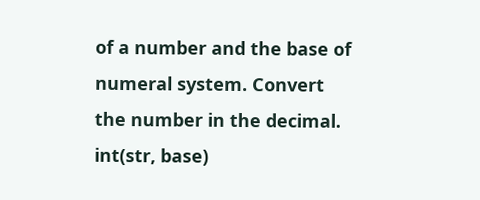of a number and the base of numeral system. Convert the number in the decimal. int(str, base)